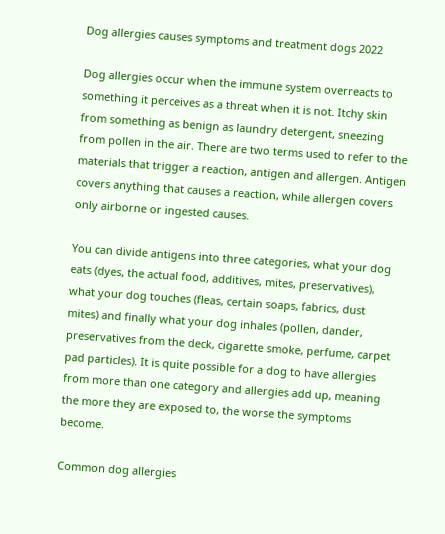Dog allergies causes symptoms and treatment dogs 2022

Dog allergies occur when the immune system overreacts to something it perceives as a threat when it is not. Itchy skin from something as benign as laundry detergent, sneezing from pollen in the air. There are two terms used to refer to the materials that trigger a reaction, antigen and allergen. Antigen covers anything that causes a reaction, while allergen covers only airborne or ingested causes.

You can divide antigens into three categories, what your dog eats (dyes, the actual food, additives, mites, preservatives), what your dog touches (fleas, certain soaps, fabrics, dust mites) and finally what your dog inhales (pollen, dander, preservatives from the deck, cigarette smoke, perfume, carpet pad particles). It is quite possible for a dog to have allergies from more than one category and allergies add up, meaning the more they are exposed to, the worse the symptoms become.

Common dog allergies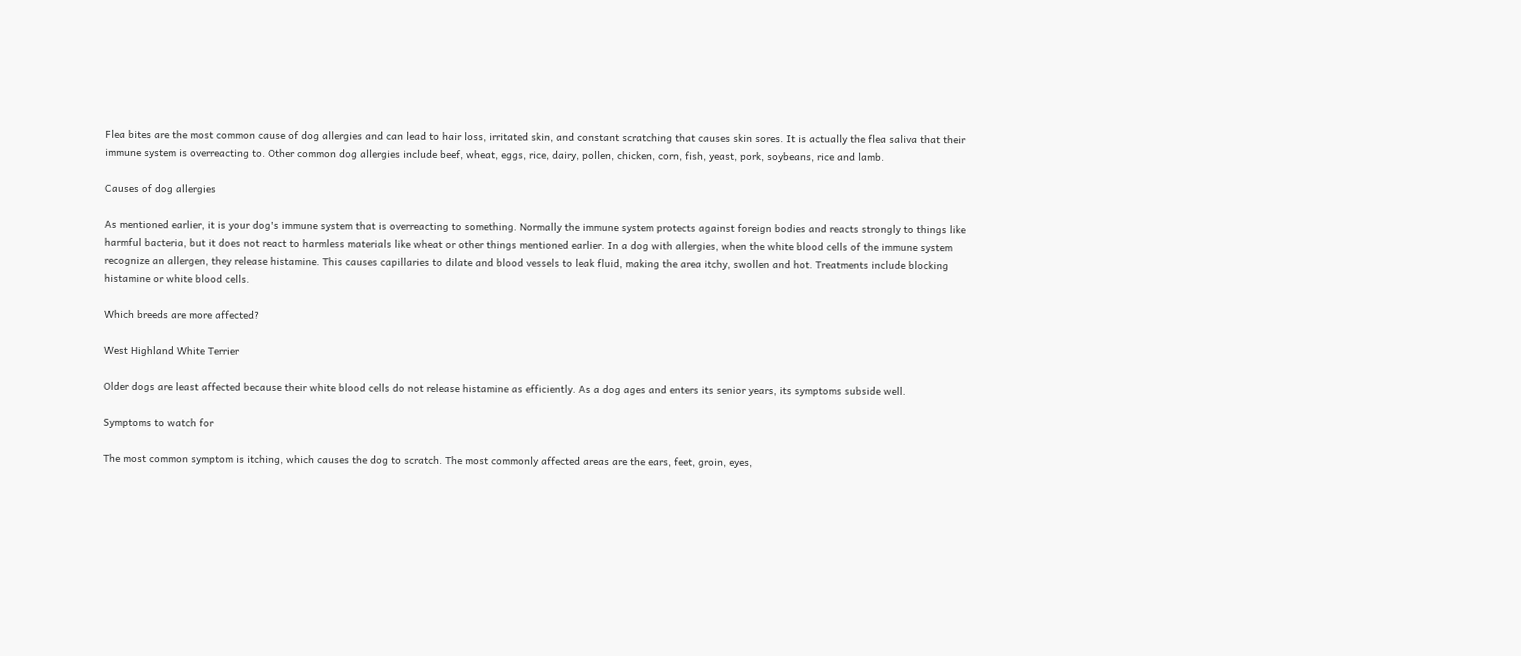Flea bites are the most common cause of dog allergies and can lead to hair loss, irritated skin, and constant scratching that causes skin sores. It is actually the flea saliva that their immune system is overreacting to. Other common dog allergies include beef, wheat, eggs, rice, dairy, pollen, chicken, corn, fish, yeast, pork, soybeans, rice and lamb.

Causes of dog allergies

As mentioned earlier, it is your dog's immune system that is overreacting to something. Normally the immune system protects against foreign bodies and reacts strongly to things like harmful bacteria, but it does not react to harmless materials like wheat or other things mentioned earlier. In a dog with allergies, when the white blood cells of the immune system recognize an allergen, they release histamine. This causes capillaries to dilate and blood vessels to leak fluid, making the area itchy, swollen and hot. Treatments include blocking histamine or white blood cells.

Which breeds are more affected?

West Highland White Terrier

Older dogs are least affected because their white blood cells do not release histamine as efficiently. As a dog ages and enters its senior years, its symptoms subside well.

Symptoms to watch for

The most common symptom is itching, which causes the dog to scratch. The most commonly affected areas are the ears, feet, groin, eyes,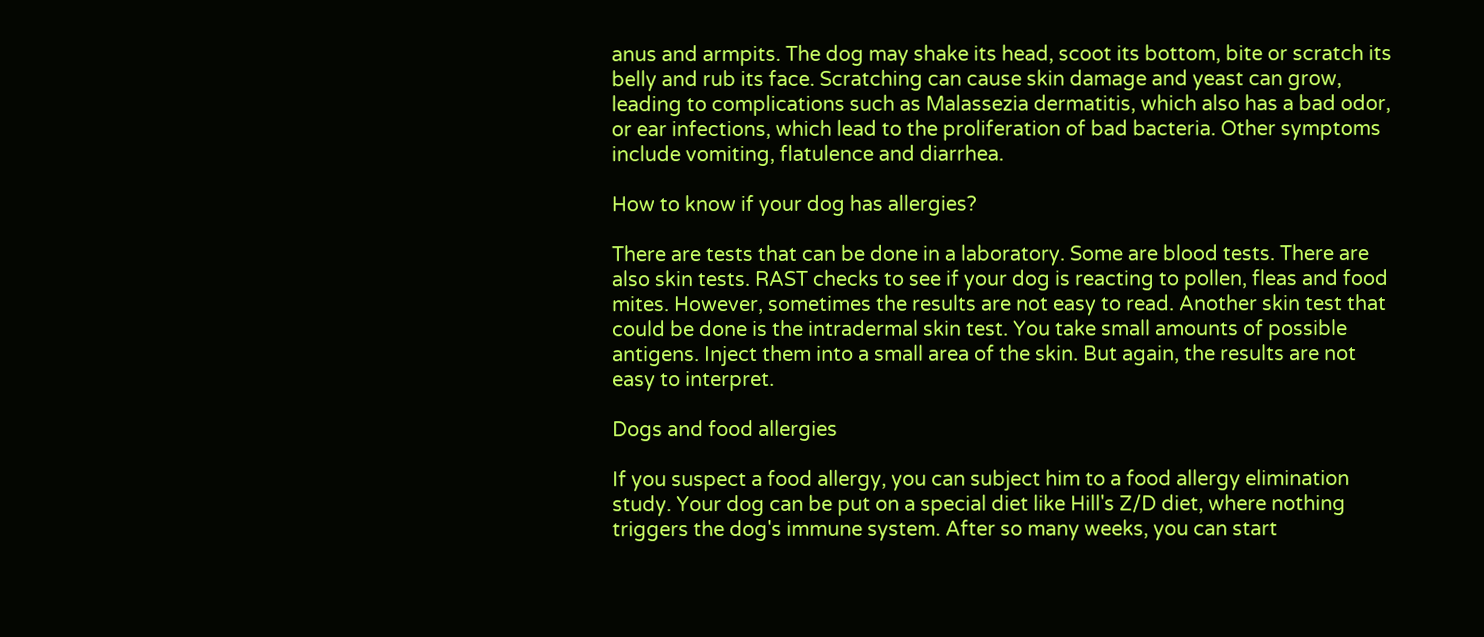anus and armpits. The dog may shake its head, scoot its bottom, bite or scratch its belly and rub its face. Scratching can cause skin damage and yeast can grow, leading to complications such as Malassezia dermatitis, which also has a bad odor, or ear infections, which lead to the proliferation of bad bacteria. Other symptoms include vomiting, flatulence and diarrhea.

How to know if your dog has allergies?

There are tests that can be done in a laboratory. Some are blood tests. There are also skin tests. RAST checks to see if your dog is reacting to pollen, fleas and food mites. However, sometimes the results are not easy to read. Another skin test that could be done is the intradermal skin test. You take small amounts of possible antigens. Inject them into a small area of the skin. But again, the results are not easy to interpret.

Dogs and food allergies

If you suspect a food allergy, you can subject him to a food allergy elimination study. Your dog can be put on a special diet like Hill's Z/D diet, where nothing triggers the dog's immune system. After so many weeks, you can start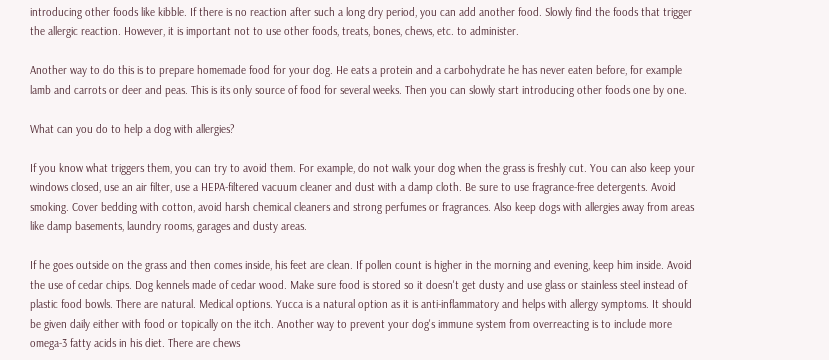introducing other foods like kibble. If there is no reaction after such a long dry period, you can add another food. Slowly find the foods that trigger the allergic reaction. However, it is important not to use other foods, treats, bones, chews, etc. to administer.

Another way to do this is to prepare homemade food for your dog. He eats a protein and a carbohydrate he has never eaten before, for example lamb and carrots or deer and peas. This is its only source of food for several weeks. Then you can slowly start introducing other foods one by one.

What can you do to help a dog with allergies?

If you know what triggers them, you can try to avoid them. For example, do not walk your dog when the grass is freshly cut. You can also keep your windows closed, use an air filter, use a HEPA-filtered vacuum cleaner and dust with a damp cloth. Be sure to use fragrance-free detergents. Avoid smoking. Cover bedding with cotton, avoid harsh chemical cleaners and strong perfumes or fragrances. Also keep dogs with allergies away from areas like damp basements, laundry rooms, garages and dusty areas.

If he goes outside on the grass and then comes inside, his feet are clean. If pollen count is higher in the morning and evening, keep him inside. Avoid the use of cedar chips. Dog kennels made of cedar wood. Make sure food is stored so it doesn't get dusty and use glass or stainless steel instead of plastic food bowls. There are natural. Medical options. Yucca is a natural option as it is anti-inflammatory and helps with allergy symptoms. It should be given daily either with food or topically on the itch. Another way to prevent your dog's immune system from overreacting is to include more omega-3 fatty acids in his diet. There are chews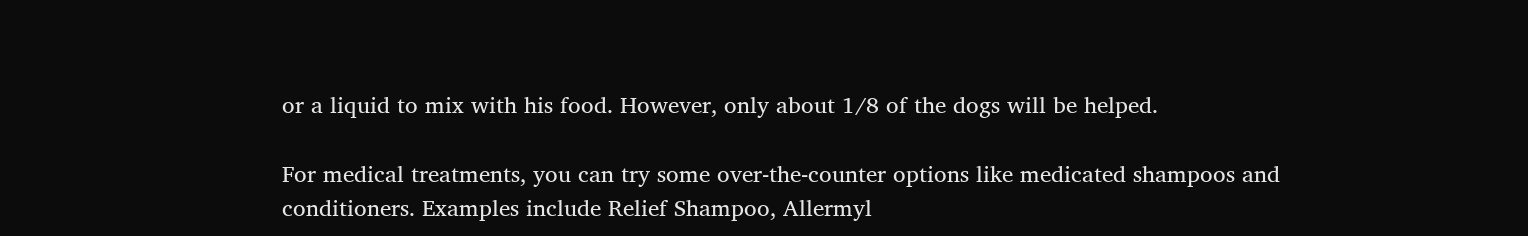or a liquid to mix with his food. However, only about 1/8 of the dogs will be helped.

For medical treatments, you can try some over-the-counter options like medicated shampoos and conditioners. Examples include Relief Shampoo, Allermyl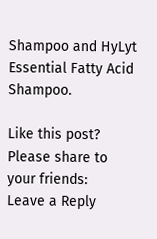Shampoo and HyLyt Essential Fatty Acid Shampoo.

Like this post? Please share to your friends:
Leave a Reply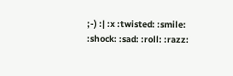;-) :| :x :twisted: :smile: :shock: :sad: :roll: :razz: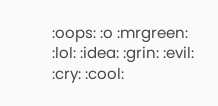:oops: :o :mrgreen: :lol: :idea: :grin: :evil: :cry: :cool: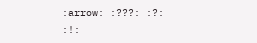:arrow: :???: :?: :!: